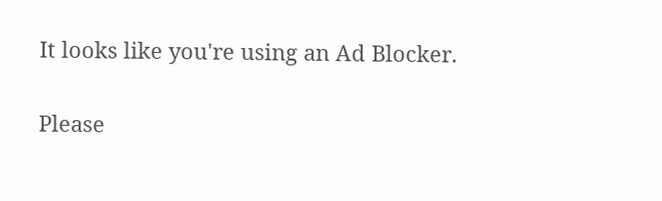It looks like you're using an Ad Blocker.

Please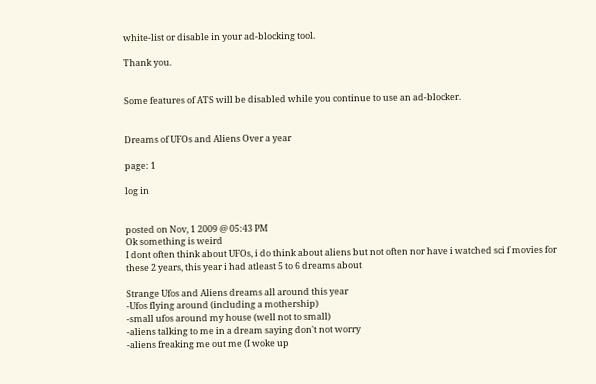white-list or disable in your ad-blocking tool.

Thank you.


Some features of ATS will be disabled while you continue to use an ad-blocker.


Dreams of UFOs and Aliens Over a year

page: 1

log in


posted on Nov, 1 2009 @ 05:43 PM
Ok something is weird
I dont often think about UFOs, i do think about aliens but not often nor have i watched sci f movies for these 2 years, this year i had atleast 5 to 6 dreams about

Strange Ufos and Aliens dreams all around this year
-Ufos flying around (including a mothership)
-small ufos around my house (well not to small)
-aliens talking to me in a dream saying don't not worry
-aliens freaking me out me (I woke up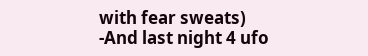with fear sweats)
-And last night 4 ufo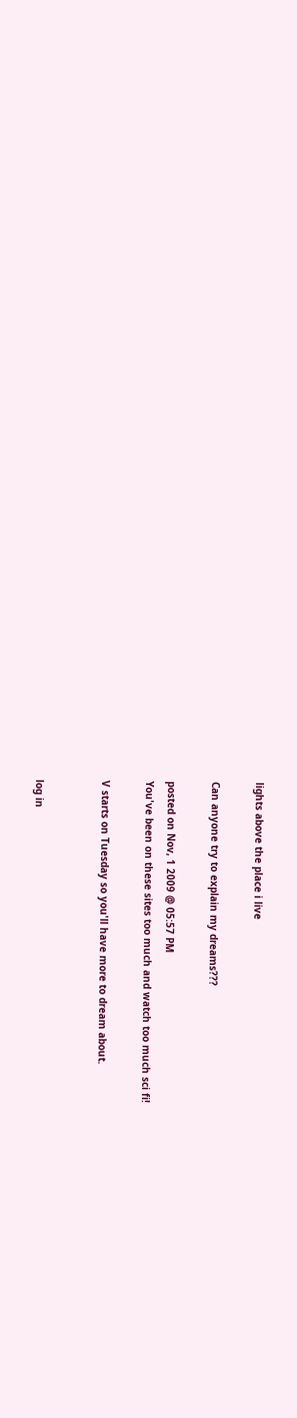lights above the place i live

Can anyone try to explain my dreams???

posted on Nov, 1 2009 @ 05:57 PM
You've been on these sites too much and watch too much sci fi!

V starts on Tuesday so you'll have more to dream about.


log in